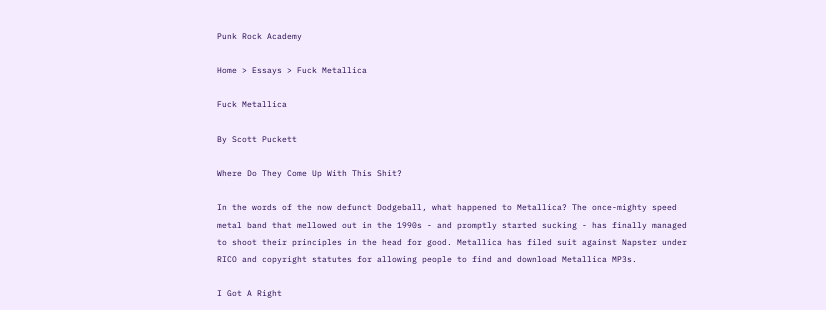Punk Rock Academy

Home > Essays > Fuck Metallica

Fuck Metallica

By Scott Puckett

Where Do They Come Up With This Shit?

In the words of the now defunct Dodgeball, what happened to Metallica? The once-mighty speed metal band that mellowed out in the 1990s - and promptly started sucking - has finally managed to shoot their principles in the head for good. Metallica has filed suit against Napster under RICO and copyright statutes for allowing people to find and download Metallica MP3s.

I Got A Right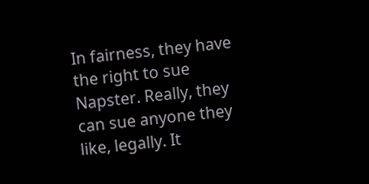In fairness, they have the right to sue Napster. Really, they can sue anyone they like, legally. It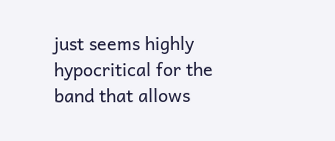just seems highly hypocritical for the band that allows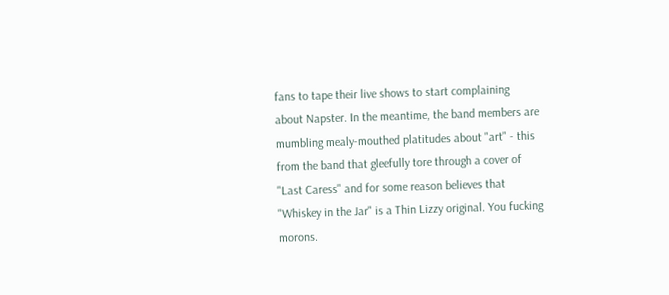fans to tape their live shows to start complaining about Napster. In the meantime, the band members are mumbling mealy-mouthed platitudes about "art" - this from the band that gleefully tore through a cover of "Last Caress" and for some reason believes that "Whiskey in the Jar" is a Thin Lizzy original. You fucking morons.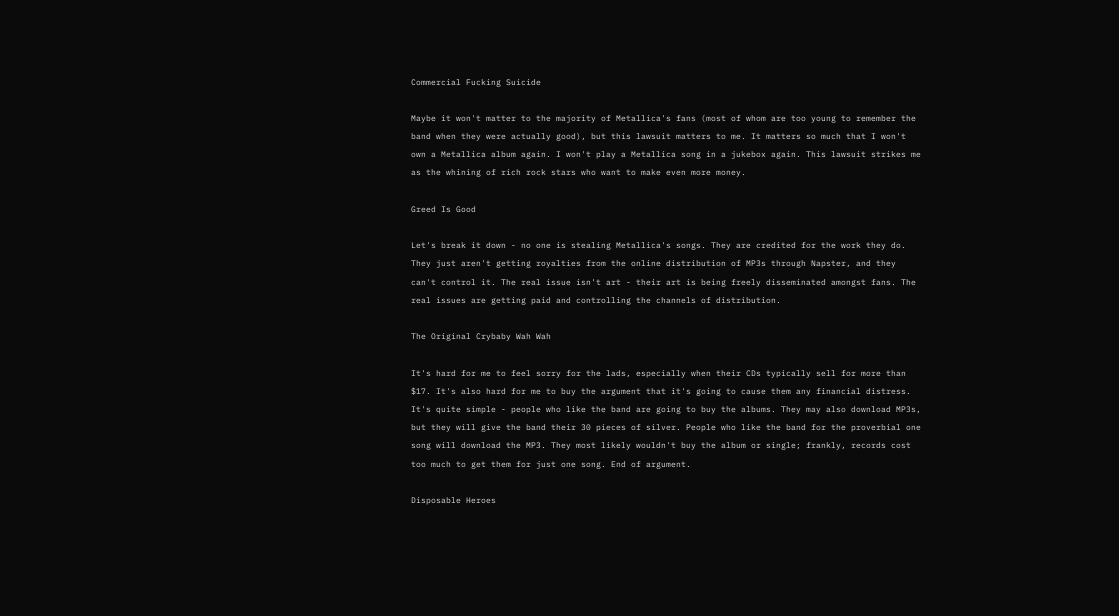Commercial Fucking Suicide

Maybe it won't matter to the majority of Metallica's fans (most of whom are too young to remember the band when they were actually good), but this lawsuit matters to me. It matters so much that I won't own a Metallica album again. I won't play a Metallica song in a jukebox again. This lawsuit strikes me as the whining of rich rock stars who want to make even more money.

Greed Is Good

Let's break it down - no one is stealing Metallica's songs. They are credited for the work they do. They just aren't getting royalties from the online distribution of MP3s through Napster, and they can't control it. The real issue isn't art - their art is being freely disseminated amongst fans. The real issues are getting paid and controlling the channels of distribution.

The Original Crybaby Wah Wah

It's hard for me to feel sorry for the lads, especially when their CDs typically sell for more than $17. It's also hard for me to buy the argument that it's going to cause them any financial distress. It's quite simple - people who like the band are going to buy the albums. They may also download MP3s, but they will give the band their 30 pieces of silver. People who like the band for the proverbial one song will download the MP3. They most likely wouldn't buy the album or single; frankly, records cost too much to get them for just one song. End of argument.

Disposable Heroes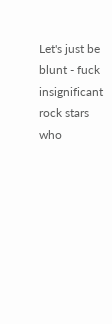Let's just be blunt - fuck insignificant rock stars who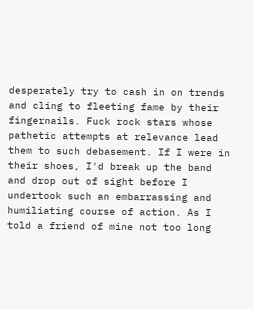desperately try to cash in on trends and cling to fleeting fame by their fingernails. Fuck rock stars whose pathetic attempts at relevance lead them to such debasement. If I were in their shoes, I'd break up the band and drop out of sight before I undertook such an embarrassing and humiliating course of action. As I told a friend of mine not too long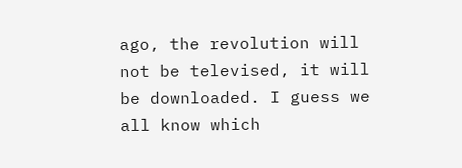ago, the revolution will not be televised, it will be downloaded. I guess we all know which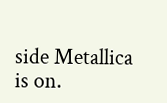side Metallica is on.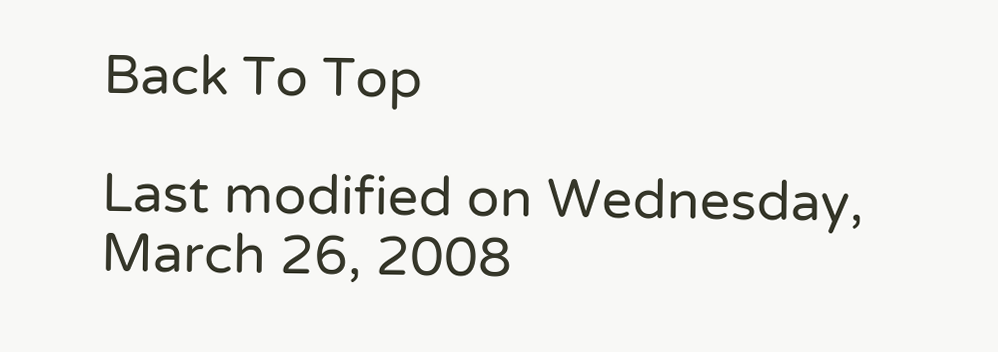Back To Top

Last modified on Wednesday, March 26, 2008